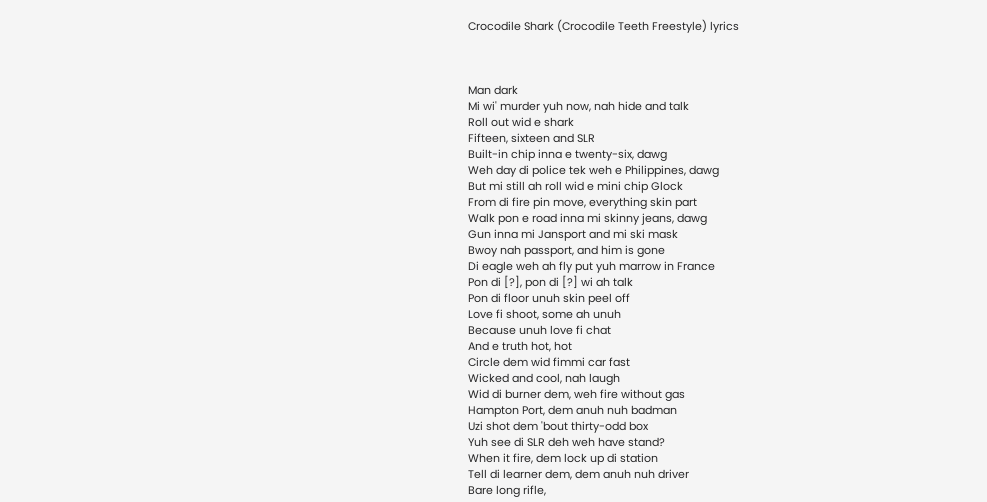Crocodile Shark (Crocodile Teeth Freestyle) lyrics



Man dark
Mi wi' murder yuh now, nah hide and talk
Roll out wid e shark
Fifteen, sixteen and SLR
Built-in chip inna e twenty-six, dawg
Weh day di police tek weh e Philippines, dawg
But mi still ah roll wid e mini chip Glock
From di fire pin move, everything skin part
Walk pon e road inna mi skinny jeans, dawg
Gun inna mi Jansport and mi ski mask
Bwoy nah passport, and him is gone
Di eagle weh ah fly put yuh marrow in France
Pon di [?], pon di [?] wi ah talk
Pon di floor unuh skin peel off
Love fi shoot, some ah unuh
Because unuh love fi chat
And e truth hot, hot
Circle dem wid fimmi car fast
Wicked and cool, nah laugh
Wid di burner dem, weh fire without gas
Hampton Port, dem anuh nuh badman
Uzi shot dem 'bout thirty-odd box
Yuh see di SLR deh weh have stand?
When it fire, dem lock up di station
Tell di learner dem, dem anuh nuh driver
Bare long rifle,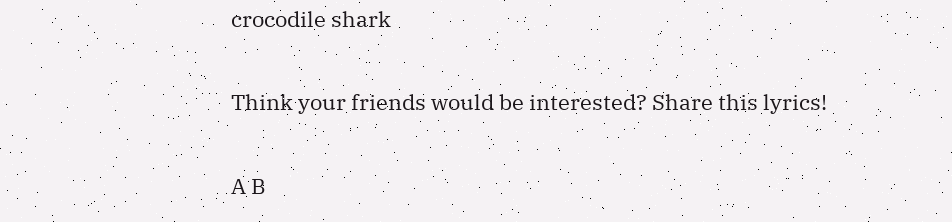crocodile shark

Think your friends would be interested? Share this lyrics!

A B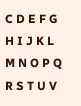C D E F G H I J K L M N O P Q R S T U V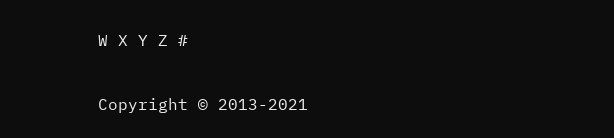W X Y Z #

Copyright © 2013-2021